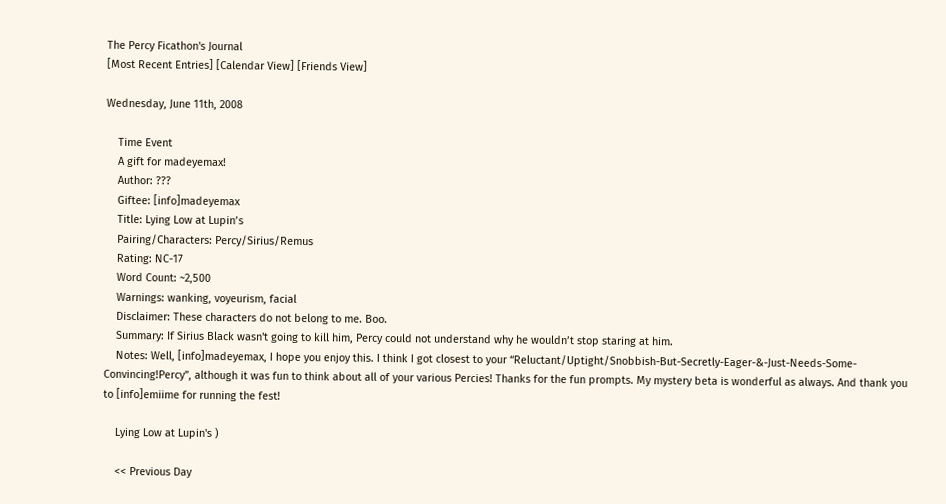The Percy Ficathon's Journal
[Most Recent Entries] [Calendar View] [Friends View]

Wednesday, June 11th, 2008

    Time Event
    A gift for madeyemax!
    Author: ???
    Giftee: [info]madeyemax
    Title: Lying Low at Lupin’s
    Pairing/Characters: Percy/Sirius/Remus
    Rating: NC-17
    Word Count: ~2,500
    Warnings: wanking, voyeurism, facial
    Disclaimer: These characters do not belong to me. Boo.
    Summary: If Sirius Black wasn't going to kill him, Percy could not understand why he wouldn’t stop staring at him.
    Notes: Well, [info]madeyemax, I hope you enjoy this. I think I got closest to your “Reluctant/Uptight/Snobbish-But-Secretly-Eager-&-Just-Needs-Some-Convincing!Percy”, although it was fun to think about all of your various Percies! Thanks for the fun prompts. My mystery beta is wonderful as always. And thank you to [info]emiime for running the fest!

    Lying Low at Lupin's )

    << Previous Day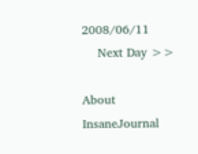2008/06/11
    Next Day >>

About InsaneJournal